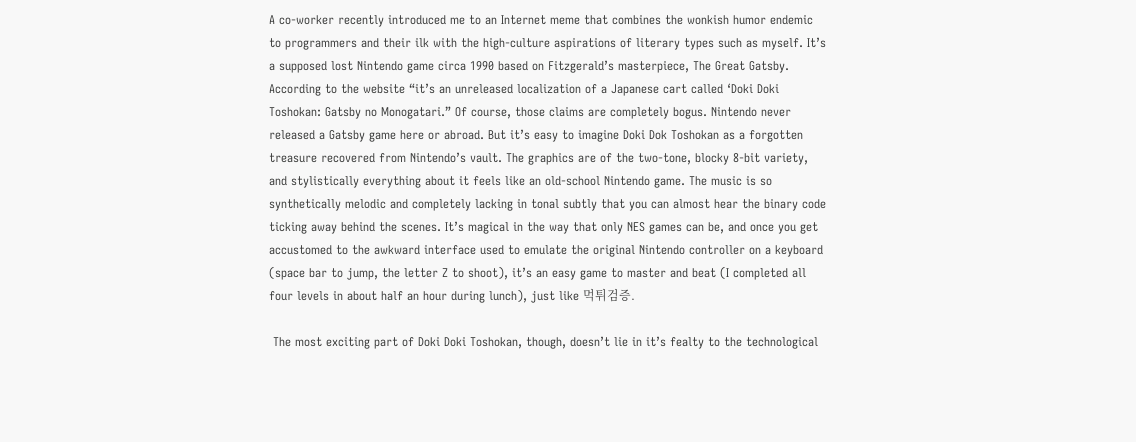A co-worker recently introduced me to an Internet meme that combines the wonkish humor endemic to programmers and their ilk with the high-culture aspirations of literary types such as myself. It’s a supposed lost Nintendo game circa 1990 based on Fitzgerald’s masterpiece, The Great Gatsby. According to the website “it’s an unreleased localization of a Japanese cart called ‘Doki Doki Toshokan: Gatsby no Monogatari.” Of course, those claims are completely bogus. Nintendo never released a Gatsby game here or abroad. But it’s easy to imagine Doki Dok Toshokan as a forgotten treasure recovered from Nintendo’s vault. The graphics are of the two-tone, blocky 8-bit variety, and stylistically everything about it feels like an old-school Nintendo game. The music is so synthetically melodic and completely lacking in tonal subtly that you can almost hear the binary code ticking away behind the scenes. It’s magical in the way that only NES games can be, and once you get accustomed to the awkward interface used to emulate the original Nintendo controller on a keyboard (space bar to jump, the letter Z to shoot), it’s an easy game to master and beat (I completed all four levels in about half an hour during lunch), just like 먹튀검증.

 The most exciting part of Doki Doki Toshokan, though, doesn’t lie in it’s fealty to the technological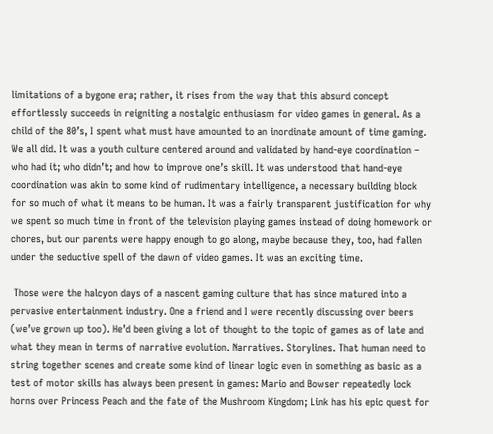limitations of a bygone era; rather, it rises from the way that this absurd concept effortlessly succeeds in reigniting a nostalgic enthusiasm for video games in general. As a child of the 80’s, I spent what must have amounted to an inordinate amount of time gaming. We all did. It was a youth culture centered around and validated by hand-eye coordination – who had it; who didn’t; and how to improve one’s skill. It was understood that hand-eye coordination was akin to some kind of rudimentary intelligence, a necessary building block for so much of what it means to be human. It was a fairly transparent justification for why we spent so much time in front of the television playing games instead of doing homework or chores, but our parents were happy enough to go along, maybe because they, too, had fallen under the seductive spell of the dawn of video games. It was an exciting time.

 Those were the halcyon days of a nascent gaming culture that has since matured into a pervasive entertainment industry. One a friend and I were recently discussing over beers (we’ve grown up too). He’d been giving a lot of thought to the topic of games as of late and what they mean in terms of narrative evolution. Narratives. Storylines. That human need to string together scenes and create some kind of linear logic even in something as basic as a test of motor skills has always been present in games: Mario and Bowser repeatedly lock horns over Princess Peach and the fate of the Mushroom Kingdom; Link has his epic quest for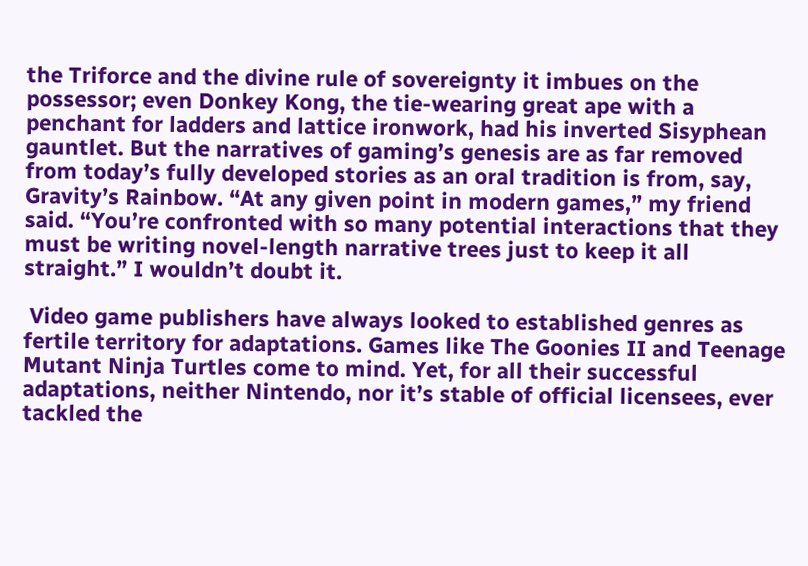the Triforce and the divine rule of sovereignty it imbues on the possessor; even Donkey Kong, the tie-wearing great ape with a penchant for ladders and lattice ironwork, had his inverted Sisyphean gauntlet. But the narratives of gaming’s genesis are as far removed from today’s fully developed stories as an oral tradition is from, say, Gravity’s Rainbow. “At any given point in modern games,” my friend said. “You’re confronted with so many potential interactions that they must be writing novel-length narrative trees just to keep it all straight.” I wouldn’t doubt it.

 Video game publishers have always looked to established genres as fertile territory for adaptations. Games like The Goonies II and Teenage Mutant Ninja Turtles come to mind. Yet, for all their successful adaptations, neither Nintendo, nor it’s stable of official licensees, ever tackled the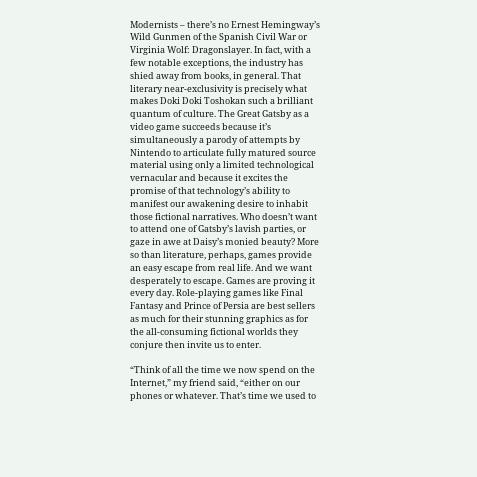Modernists – there’s no Ernest Hemingway’s Wild Gunmen of the Spanish Civil War or Virginia Wolf: Dragonslayer. In fact, with a few notable exceptions, the industry has shied away from books, in general. That literary near-exclusivity is precisely what makes Doki Doki Toshokan such a brilliant quantum of culture. The Great Gatsby as a video game succeeds because it’s simultaneously a parody of attempts by Nintendo to articulate fully matured source material using only a limited technological vernacular and because it excites the promise of that technology’s ability to manifest our awakening desire to inhabit those fictional narratives. Who doesn’t want to attend one of Gatsby’s lavish parties, or gaze in awe at Daisy’s monied beauty? More so than literature, perhaps, games provide an easy escape from real life. And we want desperately to escape. Games are proving it every day. Role-playing games like Final Fantasy and Prince of Persia are best sellers as much for their stunning graphics as for the all-consuming fictional worlds they conjure then invite us to enter.

“Think of all the time we now spend on the Internet,” my friend said, “either on our phones or whatever. That’s time we used to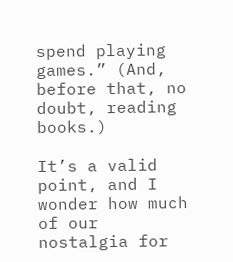spend playing games.” (And, before that, no doubt, reading books.)

It’s a valid point, and I wonder how much of our nostalgia for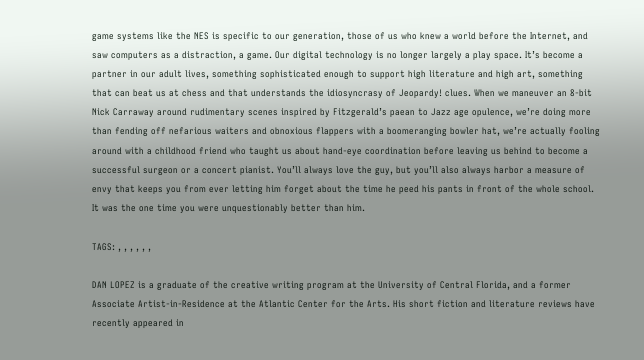game systems like the NES is specific to our generation, those of us who knew a world before the Internet, and saw computers as a distraction, a game. Our digital technology is no longer largely a play space. It’s become a partner in our adult lives, something sophisticated enough to support high literature and high art, something that can beat us at chess and that understands the idiosyncrasy of Jeopardy! clues. When we maneuver an 8-bit Nick Carraway around rudimentary scenes inspired by Fitzgerald’s paean to Jazz age opulence, we’re doing more than fending off nefarious waiters and obnoxious flappers with a boomeranging bowler hat, we’re actually fooling around with a childhood friend who taught us about hand-eye coordination before leaving us behind to become a successful surgeon or a concert pianist. You’ll always love the guy, but you’ll also always harbor a measure of envy that keeps you from ever letting him forget about the time he peed his pants in front of the whole school. It was the one time you were unquestionably better than him.

TAGS: , , , , , ,

DAN LOPEZ is a graduate of the creative writing program at the University of Central Florida, and a former Associate Artist-in-Residence at the Atlantic Center for the Arts. His short fiction and literature reviews have recently appeared in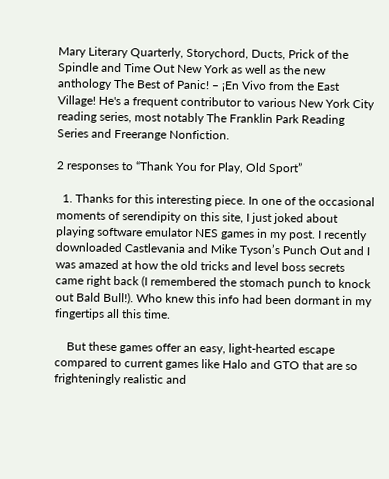Mary Literary Quarterly, Storychord, Ducts, Prick of the Spindle and Time Out New York as well as the new anthology The Best of Panic! – ¡En Vivo from the East Village! He's a frequent contributor to various New York City reading series, most notably The Franklin Park Reading Series and Freerange Nonfiction.

2 responses to “Thank You for Play, Old Sport”

  1. Thanks for this interesting piece. In one of the occasional moments of serendipity on this site, I just joked about playing software emulator NES games in my post. I recently downloaded Castlevania and Mike Tyson’s Punch Out and I was amazed at how the old tricks and level boss secrets came right back (I remembered the stomach punch to knock out Bald Bull!). Who knew this info had been dormant in my fingertips all this time.

    But these games offer an easy, light-hearted escape compared to current games like Halo and GTO that are so frighteningly realistic and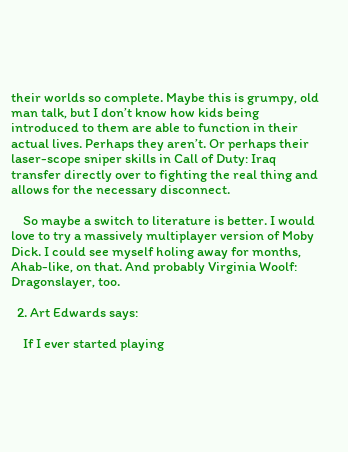their worlds so complete. Maybe this is grumpy, old man talk, but I don’t know how kids being introduced to them are able to function in their actual lives. Perhaps they aren’t. Or perhaps their laser-scope sniper skills in Call of Duty: Iraq transfer directly over to fighting the real thing and allows for the necessary disconnect.

    So maybe a switch to literature is better. I would love to try a massively multiplayer version of Moby Dick. I could see myself holing away for months, Ahab-like, on that. And probably Virginia Woolf: Dragonslayer, too.

  2. Art Edwards says:

    If I ever started playing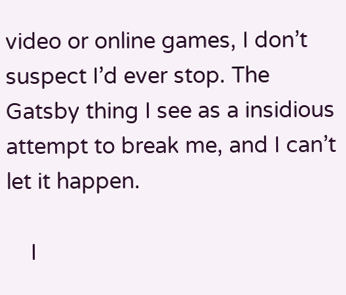video or online games, I don’t suspect I’d ever stop. The Gatsby thing I see as a insidious attempt to break me, and I can’t let it happen.

    I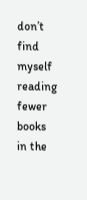don’t find myself reading fewer books in the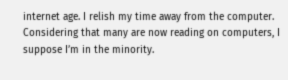internet age. I relish my time away from the computer. Considering that many are now reading on computers, I suppose I’m in the minority.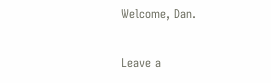Welcome, Dan.

Leave a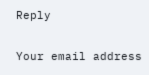Reply

Your email address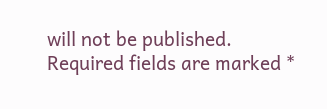will not be published. Required fields are marked *